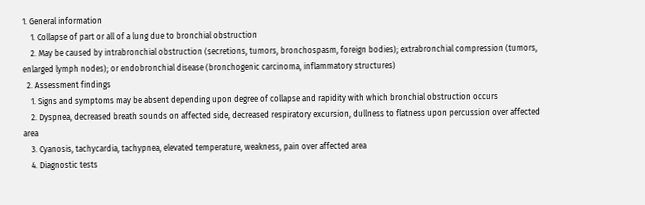1. General information
    1. Collapse of part or all of a lung due to bronchial obstruction
    2. May be caused by intrabronchial obstruction (secretions, tumors, bronchospasm, foreign bodies); extrabronchial compression (tumors, enlarged lymph nodes); or endobronchial disease (bronchogenic carcinoma, inflammatory structures)
  2. Assessment findings
    1. Signs and symptoms may be absent depending upon degree of collapse and rapidity with which bronchial obstruction occurs
    2. Dyspnea, decreased breath sounds on affected side, decreased respiratory excursion, dullness to flatness upon percussion over affected area
    3. Cyanosis, tachycardia, tachypnea, elevated temperature, weakness, pain over affected area
    4. Diagnostic tests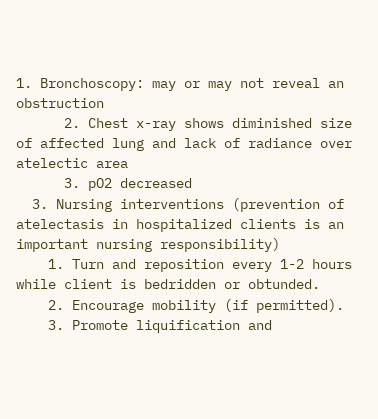1. Bronchoscopy: may or may not reveal an obstruction
      2. Chest x-ray shows diminished size of affected lung and lack of radiance over atelectic area
      3. pO2 decreased
  3. Nursing interventions (prevention of atelectasis in hospitalized clients is an important nursing responsibility)
    1. Turn and reposition every 1-2 hours while client is bedridden or obtunded.
    2. Encourage mobility (if permitted).
    3. Promote liquification and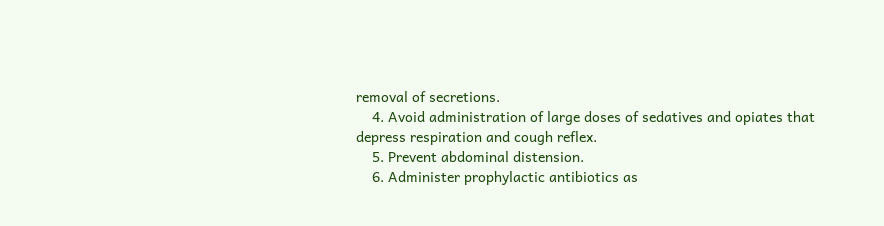removal of secretions.
    4. Avoid administration of large doses of sedatives and opiates that depress respiration and cough reflex.
    5. Prevent abdominal distension.
    6. Administer prophylactic antibiotics as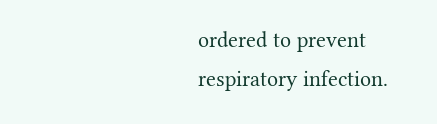ordered to prevent respiratory infection.